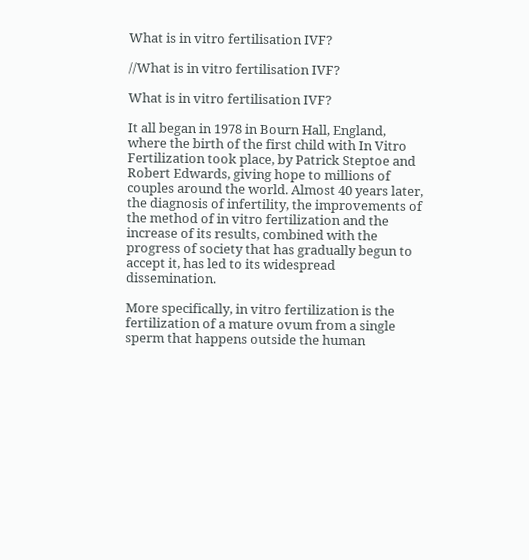What is in vitro fertilisation IVF?

//What is in vitro fertilisation IVF?

What is in vitro fertilisation IVF?

It all began in 1978 in Bourn Hall, England, where the birth of the first child with In Vitro Fertilization took place, by Patrick Steptoe and Robert Edwards, giving hope to millions of couples around the world. Almost 40 years later, the diagnosis of infertility, the improvements of the method of in vitro fertilization and the increase of its results, combined with the progress of society that has gradually begun to accept it, has led to its widespread dissemination.

More specifically, in vitro fertilization is the fertilization of a mature ovum from a single sperm that happens outside the human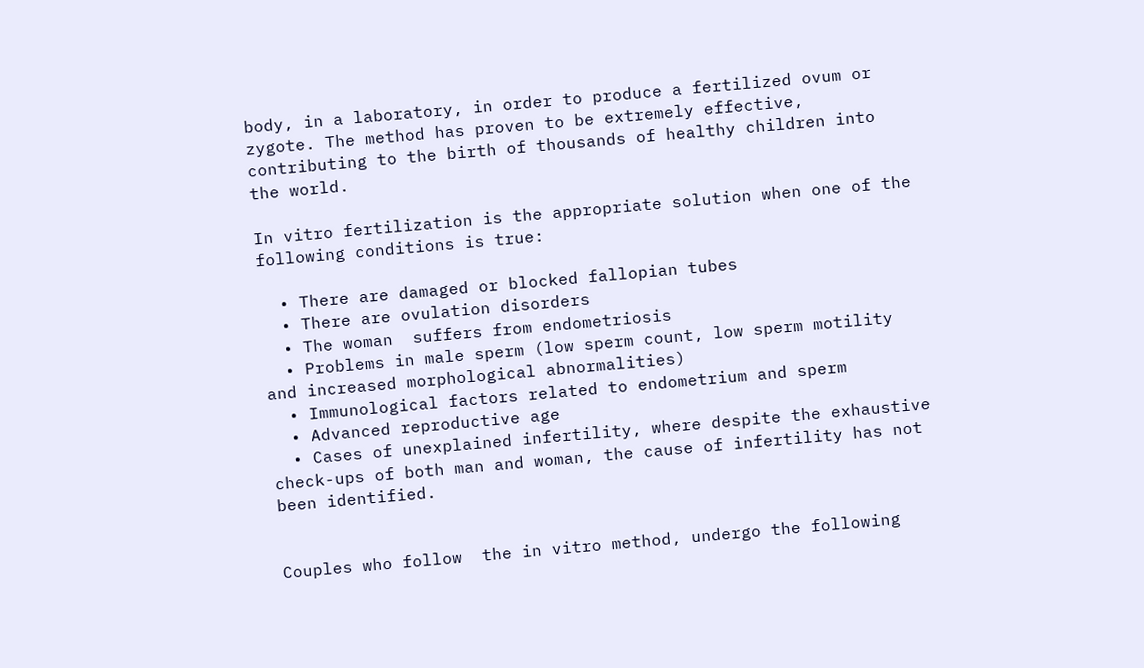body, in a laboratory, in order to produce a fertilized ovum or zygote. The method has proven to be extremely effective, contributing to the birth of thousands of healthy children into the world.

In vitro fertilization is the appropriate solution when one of the following conditions is true:

  • There are damaged or blocked fallopian tubes
  • There are ovulation disorders
  • The woman  suffers from endometriosis
  • Problems in male sperm (low sperm count, low sperm motility and increased morphological abnormalities)
  • Immunological factors related to endometrium and sperm
  • Advanced reproductive age
  • Cases of unexplained infertility, where despite the exhaustive check-ups of both man and woman, the cause of infertility has not been identified.


Couples who follow  the in vitro method, undergo the following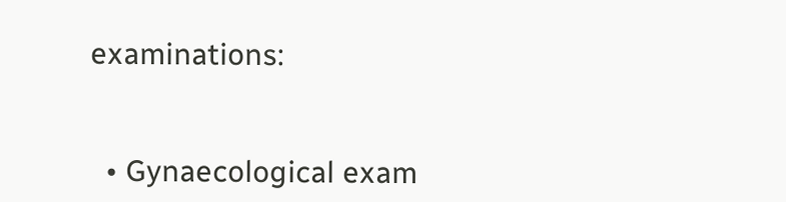examinations:


  • Gynaecological exam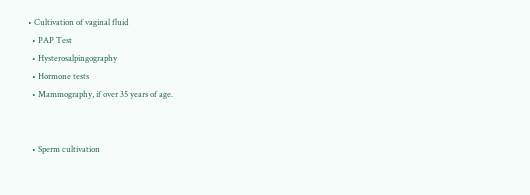• Cultivation of vaginal fluid
  • PAP Test
  • Hysterosalpingography
  • Hormone tests
  • Mammography, if over 35 years of age.


  • Sperm cultivation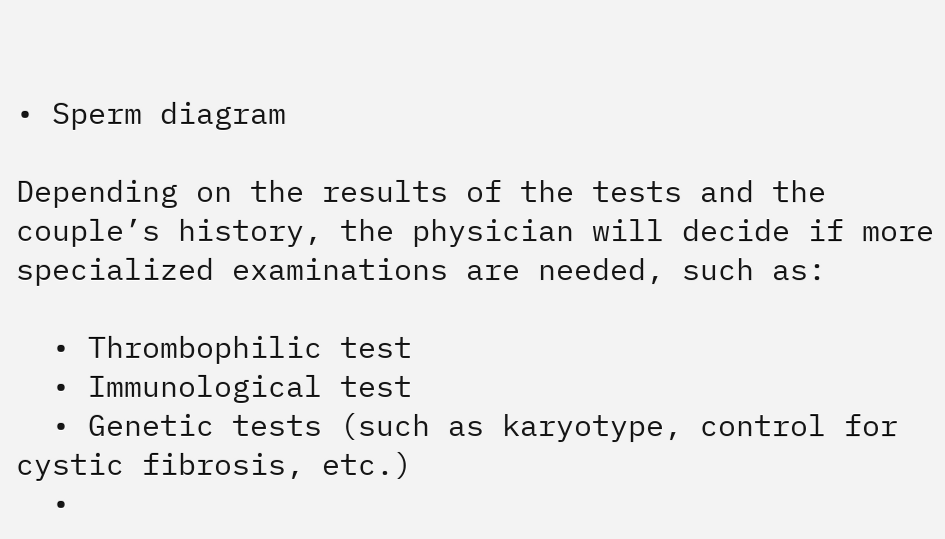• Sperm diagram

Depending on the results of the tests and the couple’s history, the physician will decide if more specialized examinations are needed, such as:

  • Thrombophilic test
  • Immunological test
  • Genetic tests (such as karyotype, control for cystic fibrosis, etc.)
  •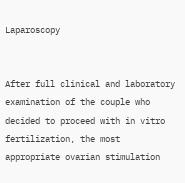Laparoscopy


After full clinical and laboratory examination of the couple who decided to proceed with in vitro fertilization, the most appropriate ovarian stimulation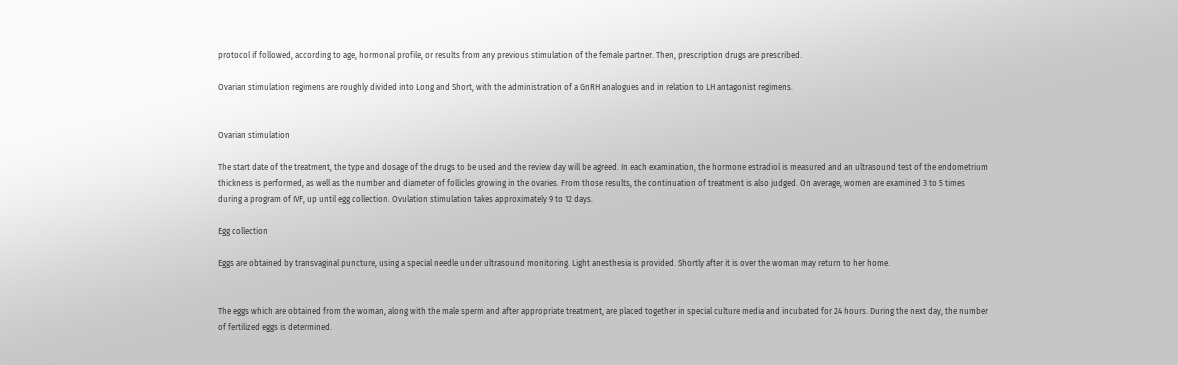protocol if followed, according to age, hormonal profile, or results from any previous stimulation of the female partner. Then, prescription drugs are prescribed.

Ovarian stimulation regimens are roughly divided into Long and Short, with the administration of a GnRH analogues and in relation to LH antagonist regimens.


Ovarian stimulation

The start date of the treatment, the type and dosage of the drugs to be used and the review day will be agreed. In each examination, the hormone estradiol is measured and an ultrasound test of the endometrium thickness is performed, as well as the number and diameter of follicles growing in the ovaries. From those results, the continuation of treatment is also judged. On average, women are examined 3 to 5 times during a program of IVF, up until egg collection. Ovulation stimulation takes approximately 9 to 12 days.

Egg collection

Eggs are obtained by transvaginal puncture, using a special needle under ultrasound monitoring. Light anesthesia is provided. Shortly after it is over the woman may return to her home.


The eggs which are obtained from the woman, along with the male sperm and after appropriate treatment, are placed together in special culture media and incubated for 24 hours. During the next day, the number of fertilized eggs is determined.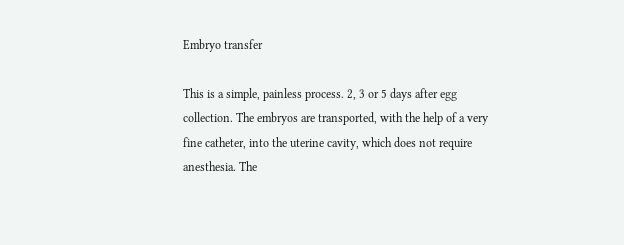Embryo transfer

This is a simple, painless process. 2, 3 or 5 days after egg collection. The embryos are transported, with the help of a very fine catheter, into the uterine cavity, which does not require anesthesia. The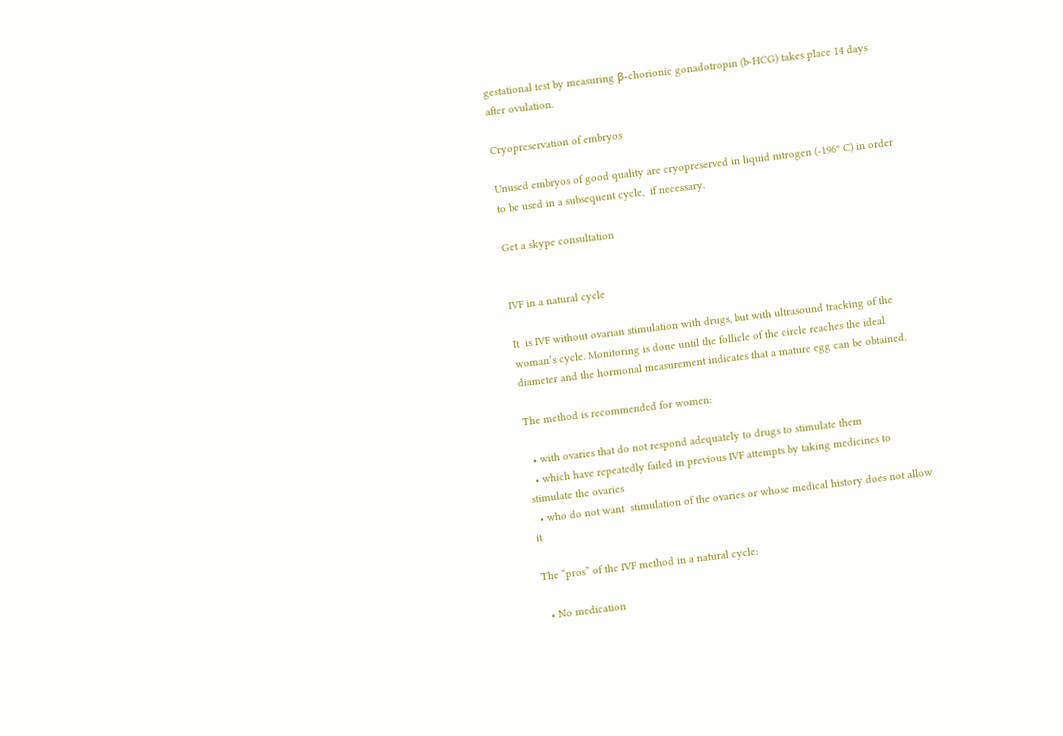gestational test by measuring β-chorionic gonadotropin (b-HCG) takes place 14 days after ovulation.

Cryopreservation of embryos

Unused embryos of good quality are cryopreserved in liquid nitrogen (-196º C) in order to be used in a subsequent cycle,  if necessary.

Get a skype consultation


IVF in a natural cycle

It  is IVF without ovarian stimulation with drugs, but with ultrasound tracking of the woman’s cycle. Monitoring is done until the follicle of the circle reaches the ideal diameter and the hormonal measurement indicates that a mature egg can be obtained.

The method is recommended for women:

  • with ovaries that do not respond adequately to drugs to stimulate them
  • which have repeatedly failed in previous IVF attempts by taking medicines to stimulate the ovaries
  • who do not want  stimulation of the ovaries or whose medical history does not allow it

The “pros” of the IVF method in a natural cycle:

  • No medication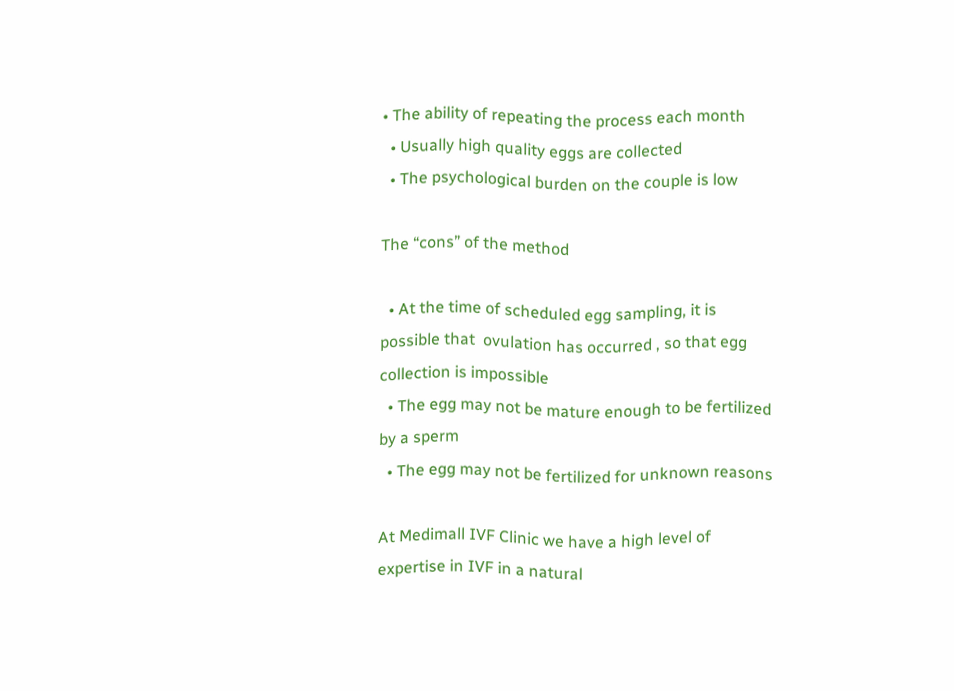• The ability of repeating the process each month
  • Usually high quality eggs are collected
  • The psychological burden on the couple is low

The “cons” of the method

  • At the time of scheduled egg sampling, it is possible that  ovulation has occurred , so that egg collection is impossible
  • The egg may not be mature enough to be fertilized by a sperm
  • The egg may not be fertilized for unknown reasons

At Medimall IVF Clinic we have a high level of expertise in IVF in a natural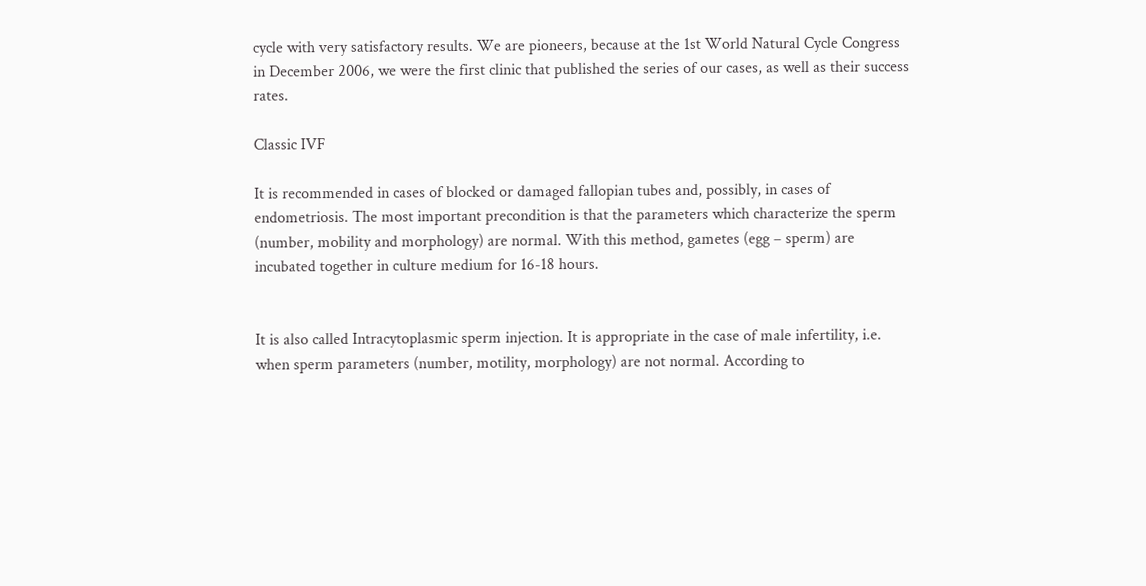cycle with very satisfactory results. We are pioneers, because at the 1st World Natural Cycle Congress in December 2006, we were the first clinic that published the series of our cases, as well as their success rates.

Classic IVF

It is recommended in cases of blocked or damaged fallopian tubes and, possibly, in cases of endometriosis. The most important precondition is that the parameters which characterize the sperm (number, mobility and morphology) are normal. With this method, gametes (egg – sperm) are incubated together in culture medium for 16-18 hours.


It is also called Intracytoplasmic sperm injection. It is appropriate in the case of male infertility, i.e. when sperm parameters (number, motility, morphology) are not normal. According to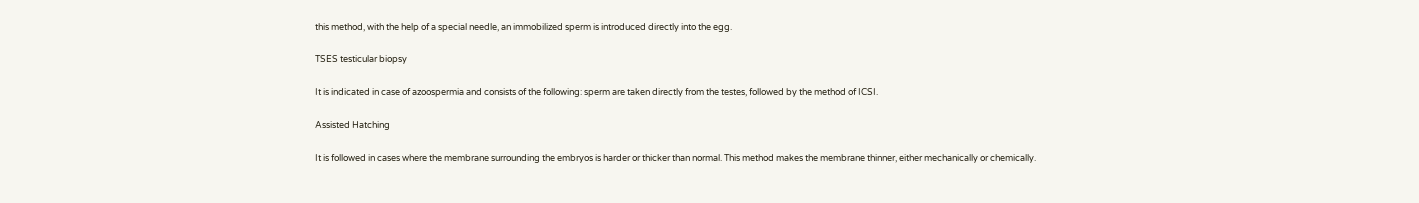this method, with the help of a special needle, an immobilized sperm is introduced directly into the egg.

TSES testicular biopsy

It is indicated in case of azoospermia and consists of the following: sperm are taken directly from the testes, followed by the method of ICSI.

Assisted Hatching

It is followed in cases where the membrane surrounding the embryos is harder or thicker than normal. This method makes the membrane thinner, either mechanically or chemically.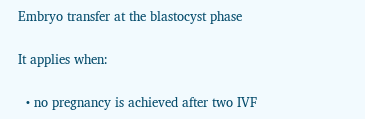Embryo transfer at the blastocyst phase

It applies when:

  • no pregnancy is achieved after two IVF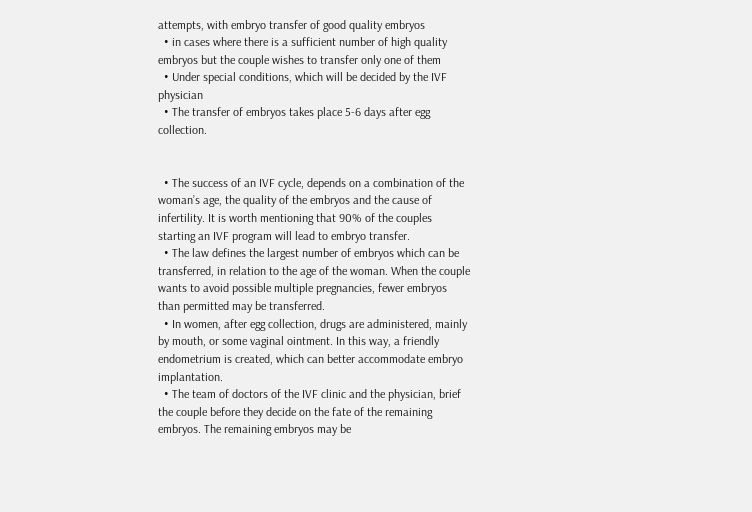attempts, with embryo transfer of good quality embryos
  • in cases where there is a sufficient number of high quality embryos but the couple wishes to transfer only one of them
  • Under special conditions, which will be decided by the IVF physician
  • The transfer of embryos takes place 5-6 days after egg collection.


  • The success of an IVF cycle, depends on a combination of the woman’s age, the quality of the embryos and the cause of infertility. It is worth mentioning that 90% of the couples starting an IVF program will lead to embryo transfer.
  • The law defines the largest number of embryos which can be transferred, in relation to the age of the woman. When the couple wants to avoid possible multiple pregnancies, fewer embryos than permitted may be transferred.
  • In women, after egg collection, drugs are administered, mainly by mouth, or some vaginal ointment. In this way, a friendly endometrium is created, which can better accommodate embryo implantation.
  • The team of doctors of the IVF clinic and the physician, brief the couple before they decide on the fate of the remaining embryos. The remaining embryos may be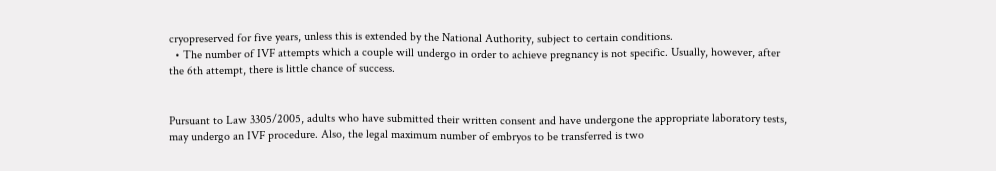cryopreserved for five years, unless this is extended by the National Authority, subject to certain conditions.
  • The number of IVF attempts which a couple will undergo in order to achieve pregnancy is not specific. Usually, however, after the 6th attempt, there is little chance of success.


Pursuant to Law 3305/2005, adults who have submitted their written consent and have undergone the appropriate laboratory tests, may undergo an IVF procedure. Also, the legal maximum number of embryos to be transferred is two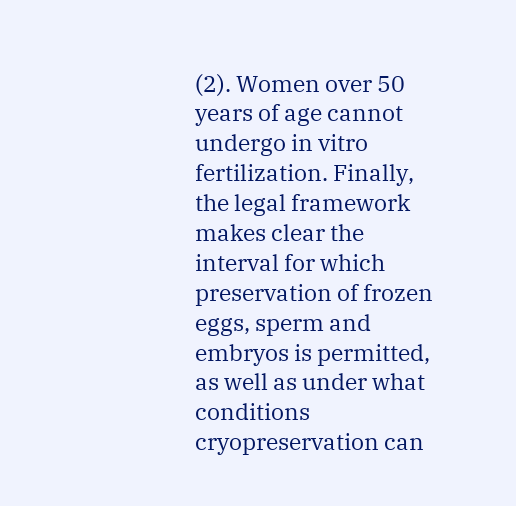(2). Women over 50 years of age cannot undergo in vitro fertilization. Finally, the legal framework makes clear the interval for which preservation of frozen eggs, sperm and embryos is permitted, as well as under what conditions cryopreservation can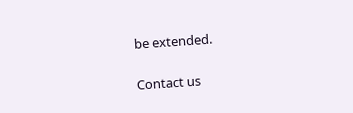be extended.

Contact us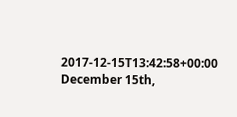2017-12-15T13:42:58+00:00 December 15th,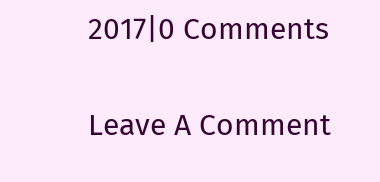2017|0 Comments

Leave A Comment